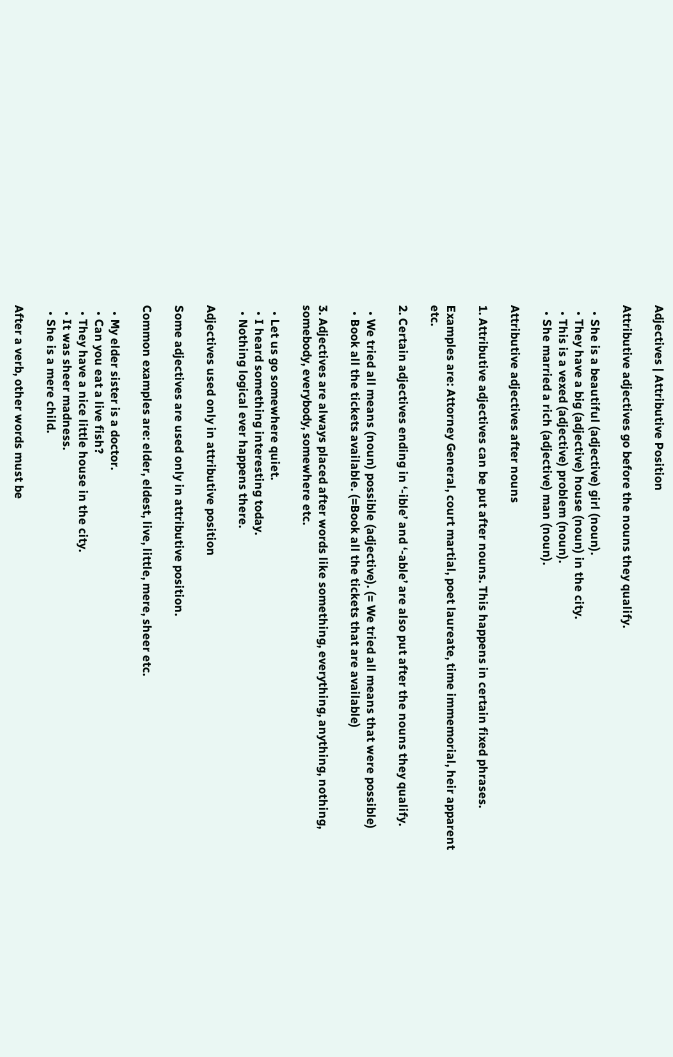Adjectives | Attributive Position

Attributive adjectives go before the nouns they qualify.

  • She is a beautiful (adjective) girl (noun).
  • They have a big (adjective) house (noun) in the city.
  • This is a vexed (adjective) problem (noun).
  • She married a rich (adjective) man (noun).

Attributive adjectives after nouns

1. Attributive adjectives can be put after nouns. This happens in certain fixed phrases.

Examples are: Attorney General, court martial, poet laureate, time immemorial, heir apparent etc.

2. Certain adjectives ending in ‘-ible’ and ‘-able’ are also put after the nouns they qualify.

  • We tried all means (noun) possible (adjective). (= We tried all means that were possible)
  • Book all the tickets available. (=Book all the tickets that are available)

3. Adjectives are always placed after words like something, everything, anything, nothing, somebody, everybody, somewhere etc.

  • Let us go somewhere quiet.
  • I heard something interesting today.
  • Nothing logical ever happens there.

Adjectives used only in attributive position

Some adjectives are used only in attributive position.

Common examples are: elder, eldest, live, little, mere, sheer etc.

  • My elder sister is a doctor.
  • Can you eat a live fish?
  • They have a nice little house in the city.
  • It was sheer madness.
  • She is a mere child.

After a verb, other words must be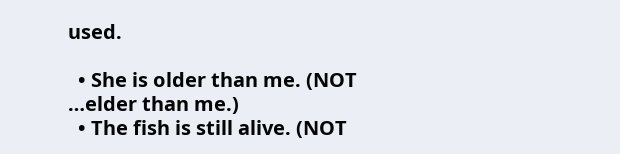used.

  • She is older than me. (NOT …elder than me.)
  • The fish is still alive. (NOT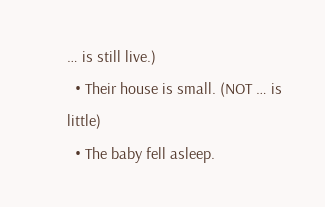… is still live.)
  • Their house is small. (NOT … is little)
  • The baby fell asleep.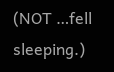(NOT …fell sleeping.)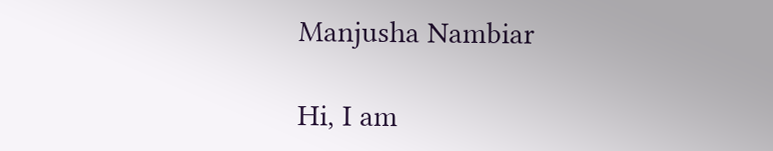Manjusha Nambiar

Hi, I am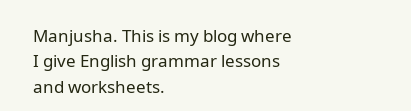Manjusha. This is my blog where I give English grammar lessons and worksheets.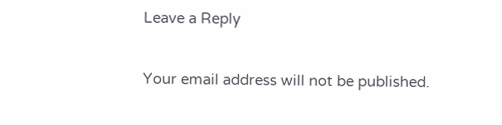Leave a Reply

Your email address will not be published.